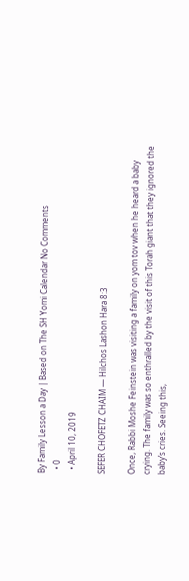By Family Lesson a Day | Based on The SH Yomi Calendar No Comments
  • 0
  • April 10, 2019

SEFER CHOFETZ CHAIM — Hilchos Lashon Hara 8:3

Once, Rabbi Moshe Feinstein was visiting a family on yom tov when he heard a baby crying. The family was so enthralled by the visit of this Torah giant that they ignored the baby’s cries. Seeing this,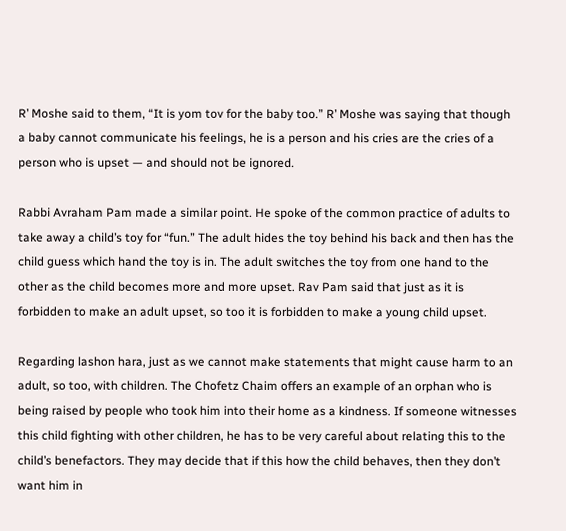R’ Moshe said to them, “It is yom tov for the baby too.” R’ Moshe was saying that though a baby cannot communicate his feelings, he is a person and his cries are the cries of a person who is upset — and should not be ignored.

Rabbi Avraham Pam made a similar point. He spoke of the common practice of adults to take away a child’s toy for “fun.” The adult hides the toy behind his back and then has the child guess which hand the toy is in. The adult switches the toy from one hand to the other as the child becomes more and more upset. Rav Pam said that just as it is forbidden to make an adult upset, so too it is forbidden to make a young child upset.

Regarding lashon hara, just as we cannot make statements that might cause harm to an adult, so too, with children. The Chofetz Chaim offers an example of an orphan who is being raised by people who took him into their home as a kindness. If someone witnesses this child fighting with other children, he has to be very careful about relating this to the child’s benefactors. They may decide that if this how the child behaves, then they don’t want him in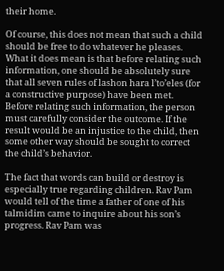their home.

Of course, this does not mean that such a child should be free to do whatever he pleases. What it does mean is that before relating such information, one should be absolutely sure that all seven rules of lashon hara l’to’eles (for a constructive purpose) have been met. Before relating such information, the person must carefully consider the outcome. If the result would be an injustice to the child, then some other way should be sought to correct the child’s behavior.

The fact that words can build or destroy is especially true regarding children. Rav Pam would tell of the time a father of one of his talmidim came to inquire about his son’s progress. Rav Pam was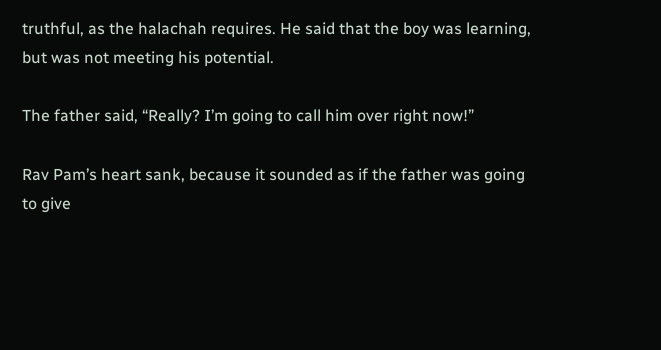truthful, as the halachah requires. He said that the boy was learning, but was not meeting his potential.

The father said, “Really? I’m going to call him over right now!”

Rav Pam’s heart sank, because it sounded as if the father was going to give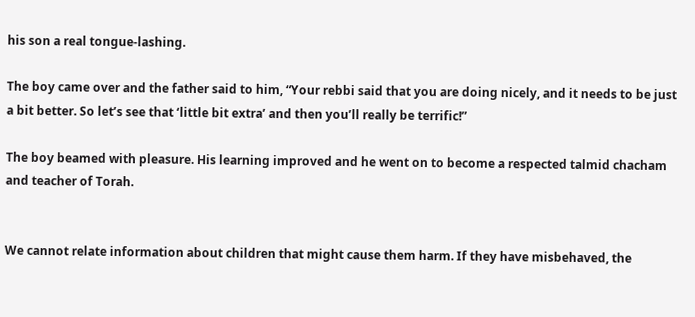his son a real tongue-lashing.

The boy came over and the father said to him, “Your rebbi said that you are doing nicely, and it needs to be just a bit better. So let’s see that ‘little bit extra’ and then you’ll really be terrific!”

The boy beamed with pleasure. His learning improved and he went on to become a respected talmid chacham and teacher of Torah.


We cannot relate information about children that might cause them harm. If they have misbehaved, the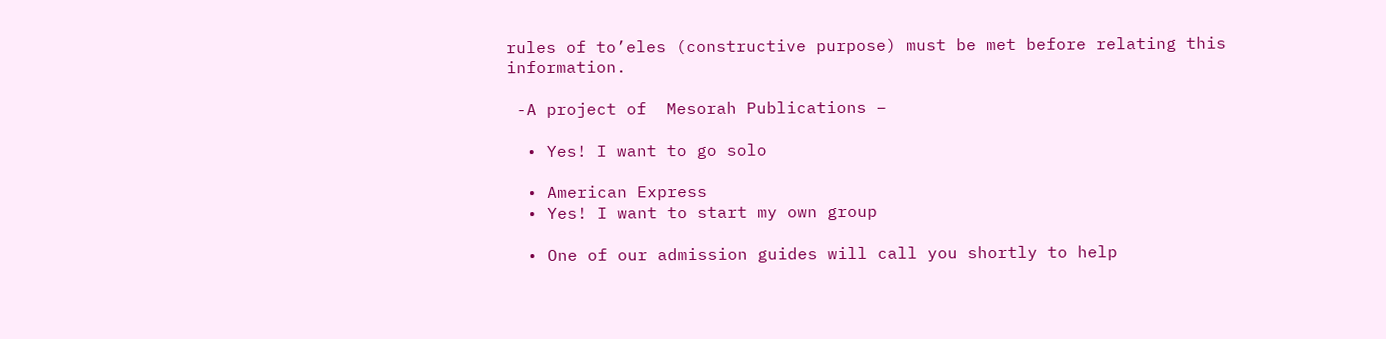rules of to’eles (constructive purpose) must be met before relating this information.

 -A project of  Mesorah Publications –

  • Yes! I want to go solo

  • American Express
  • Yes! I want to start my own group

  • One of our admission guides will call you shortly to help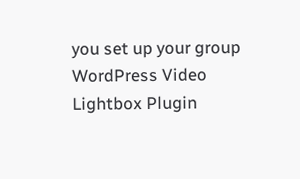you set up your group
WordPress Video Lightbox Plugin